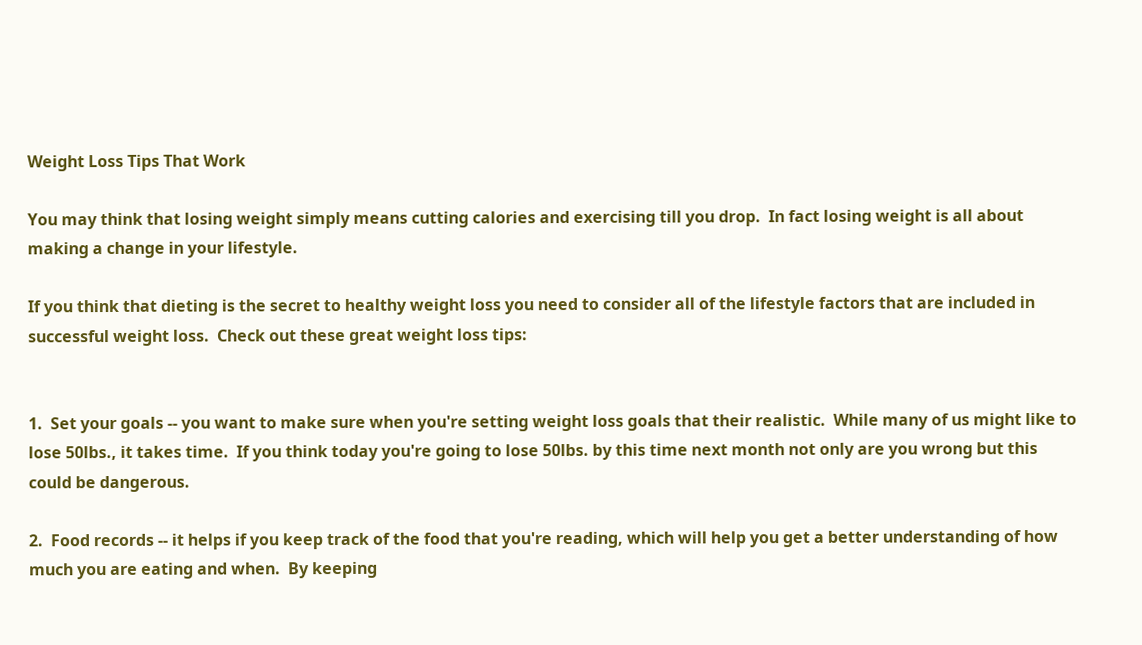Weight Loss Tips That Work

You may think that losing weight simply means cutting calories and exercising till you drop.  In fact losing weight is all about making a change in your lifestyle.

If you think that dieting is the secret to healthy weight loss you need to consider all of the lifestyle factors that are included in successful weight loss.  Check out these great weight loss tips:


1.  Set your goals -- you want to make sure when you're setting weight loss goals that their realistic.  While many of us might like to lose 50lbs., it takes time.  If you think today you're going to lose 50lbs. by this time next month not only are you wrong but this could be dangerous.

2.  Food records -- it helps if you keep track of the food that you're reading, which will help you get a better understanding of how much you are eating and when.  By keeping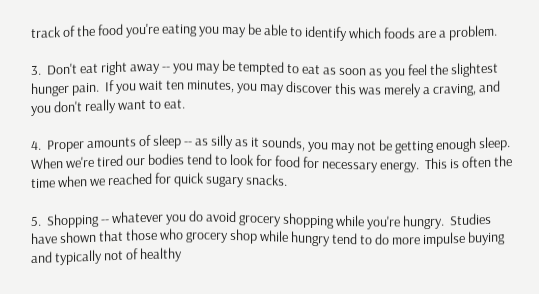track of the food you're eating you may be able to identify which foods are a problem.

3.  Don't eat right away -- you may be tempted to eat as soon as you feel the slightest hunger pain.  If you wait ten minutes, you may discover this was merely a craving, and you don't really want to eat.

4.  Proper amounts of sleep -- as silly as it sounds, you may not be getting enough sleep.  When we're tired our bodies tend to look for food for necessary energy.  This is often the time when we reached for quick sugary snacks.

5.  Shopping -- whatever you do avoid grocery shopping while you're hungry.  Studies have shown that those who grocery shop while hungry tend to do more impulse buying and typically not of healthy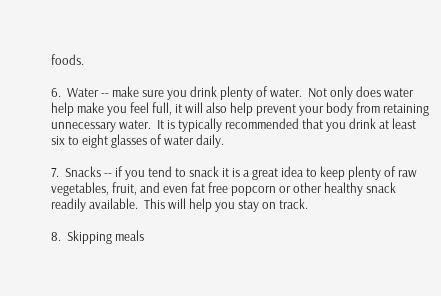foods.

6.  Water -- make sure you drink plenty of water.  Not only does water help make you feel full, it will also help prevent your body from retaining unnecessary water.  It is typically recommended that you drink at least six to eight glasses of water daily.

7.  Snacks -- if you tend to snack it is a great idea to keep plenty of raw vegetables, fruit, and even fat free popcorn or other healthy snack readily available.  This will help you stay on track.

8.  Skipping meals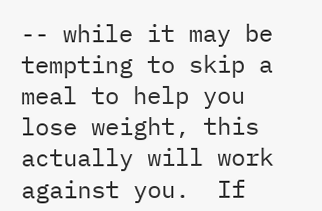-- while it may be tempting to skip a meal to help you lose weight, this actually will work against you.  If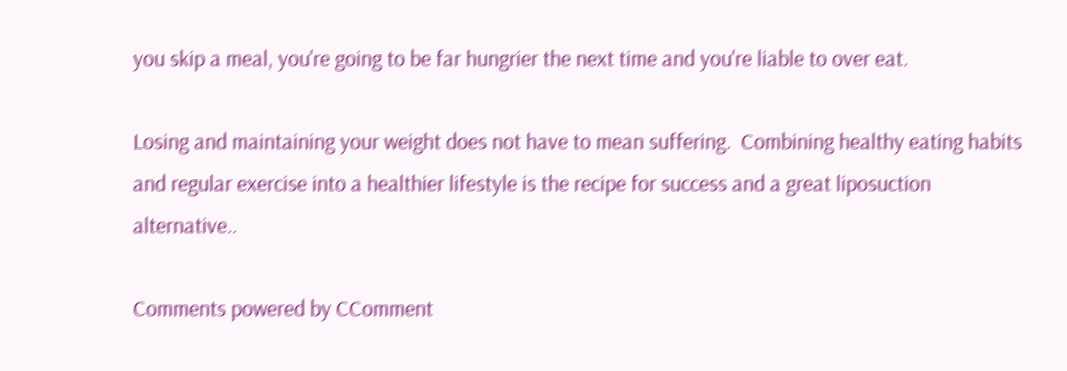you skip a meal, you're going to be far hungrier the next time and you're liable to over eat.

Losing and maintaining your weight does not have to mean suffering.  Combining healthy eating habits and regular exercise into a healthier lifestyle is the recipe for success and a great liposuction alternative..

Comments powered by CComment